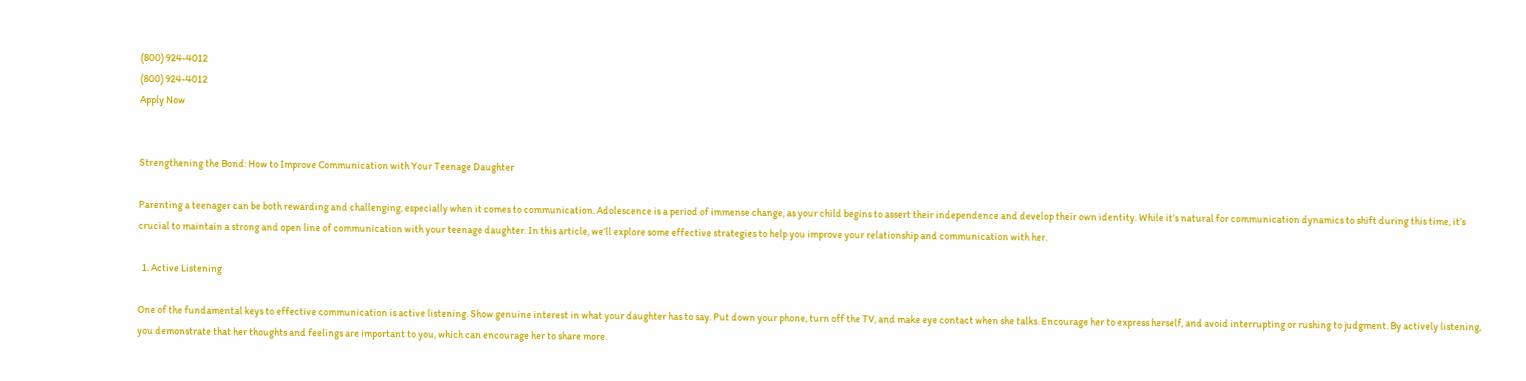(800) 924-4012
(800) 924-4012
Apply Now


Strengthening the Bond: How to Improve Communication with Your Teenage Daughter

Parenting a teenager can be both rewarding and challenging, especially when it comes to communication. Adolescence is a period of immense change, as your child begins to assert their independence and develop their own identity. While it’s natural for communication dynamics to shift during this time, it’s crucial to maintain a strong and open line of communication with your teenage daughter. In this article, we’ll explore some effective strategies to help you improve your relationship and communication with her.

  1. Active Listening

One of the fundamental keys to effective communication is active listening. Show genuine interest in what your daughter has to say. Put down your phone, turn off the TV, and make eye contact when she talks. Encourage her to express herself, and avoid interrupting or rushing to judgment. By actively listening, you demonstrate that her thoughts and feelings are important to you, which can encourage her to share more.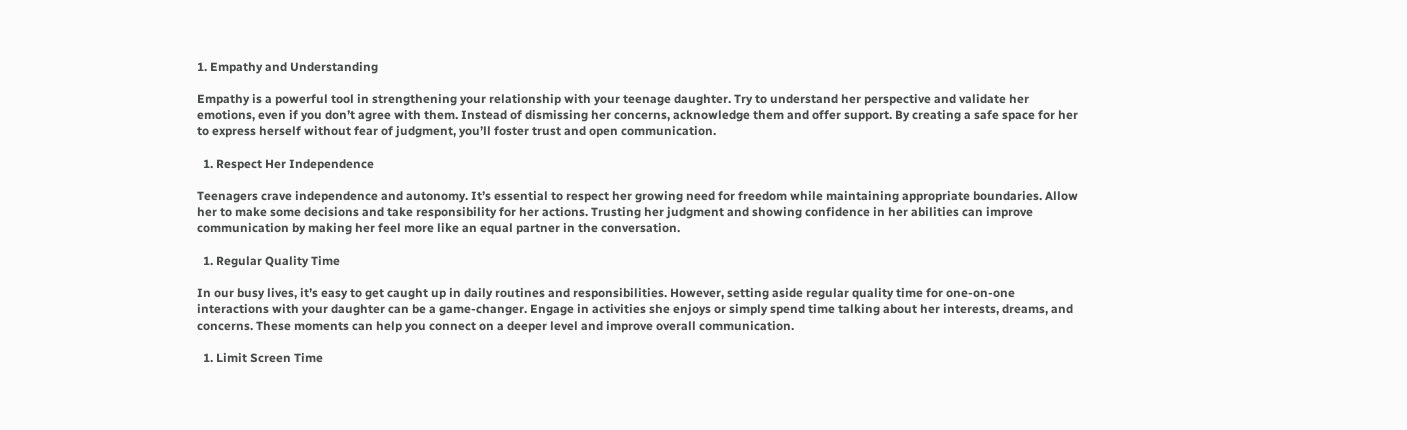1. Empathy and Understanding

Empathy is a powerful tool in strengthening your relationship with your teenage daughter. Try to understand her perspective and validate her emotions, even if you don’t agree with them. Instead of dismissing her concerns, acknowledge them and offer support. By creating a safe space for her to express herself without fear of judgment, you’ll foster trust and open communication.

  1. Respect Her Independence

Teenagers crave independence and autonomy. It’s essential to respect her growing need for freedom while maintaining appropriate boundaries. Allow her to make some decisions and take responsibility for her actions. Trusting her judgment and showing confidence in her abilities can improve communication by making her feel more like an equal partner in the conversation.

  1. Regular Quality Time

In our busy lives, it’s easy to get caught up in daily routines and responsibilities. However, setting aside regular quality time for one-on-one interactions with your daughter can be a game-changer. Engage in activities she enjoys or simply spend time talking about her interests, dreams, and concerns. These moments can help you connect on a deeper level and improve overall communication.

  1. Limit Screen Time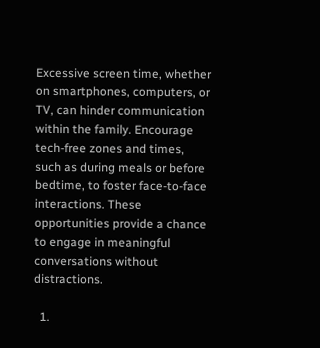Excessive screen time, whether on smartphones, computers, or TV, can hinder communication within the family. Encourage tech-free zones and times, such as during meals or before bedtime, to foster face-to-face interactions. These opportunities provide a chance to engage in meaningful conversations without distractions.

  1.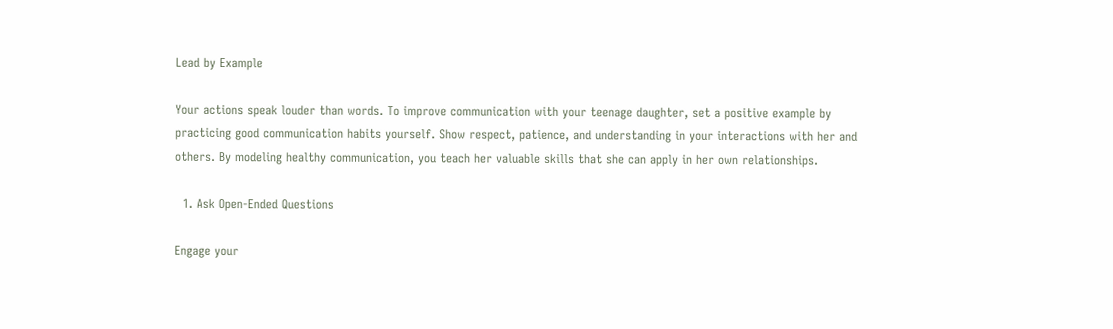Lead by Example

Your actions speak louder than words. To improve communication with your teenage daughter, set a positive example by practicing good communication habits yourself. Show respect, patience, and understanding in your interactions with her and others. By modeling healthy communication, you teach her valuable skills that she can apply in her own relationships.

  1. Ask Open-Ended Questions

Engage your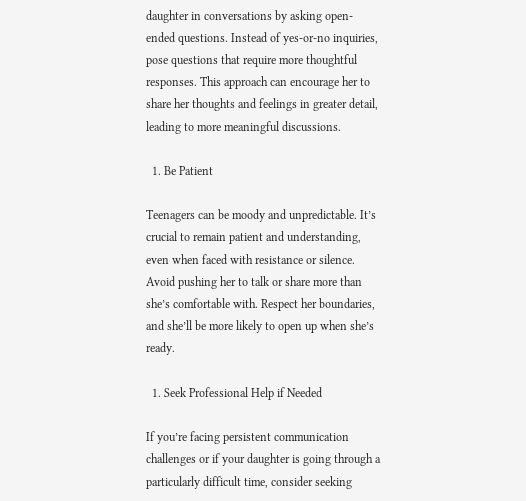daughter in conversations by asking open-ended questions. Instead of yes-or-no inquiries, pose questions that require more thoughtful responses. This approach can encourage her to share her thoughts and feelings in greater detail, leading to more meaningful discussions.

  1. Be Patient

Teenagers can be moody and unpredictable. It’s crucial to remain patient and understanding, even when faced with resistance or silence. Avoid pushing her to talk or share more than she’s comfortable with. Respect her boundaries, and she’ll be more likely to open up when she’s ready.

  1. Seek Professional Help if Needed

If you’re facing persistent communication challenges or if your daughter is going through a particularly difficult time, consider seeking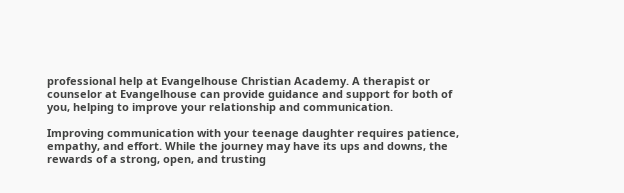professional help at Evangelhouse Christian Academy. A therapist or counselor at Evangelhouse can provide guidance and support for both of you, helping to improve your relationship and communication.

Improving communication with your teenage daughter requires patience, empathy, and effort. While the journey may have its ups and downs, the rewards of a strong, open, and trusting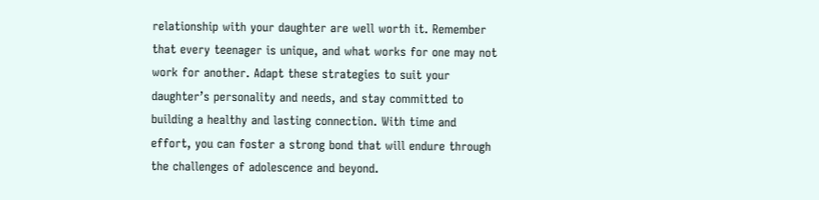relationship with your daughter are well worth it. Remember that every teenager is unique, and what works for one may not work for another. Adapt these strategies to suit your daughter’s personality and needs, and stay committed to building a healthy and lasting connection. With time and effort, you can foster a strong bond that will endure through the challenges of adolescence and beyond.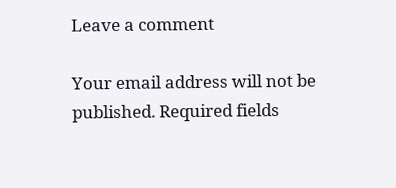Leave a comment

Your email address will not be published. Required fields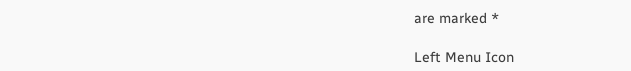are marked *

Left Menu Icon